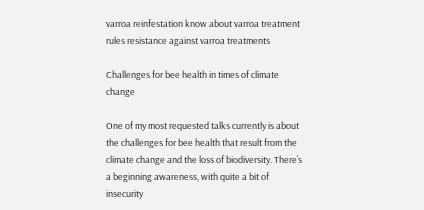varroa reinfestation know about varroa treatment rules resistance against varroa treatments

Challenges for bee health in times of climate change

One of my most requested talks currently is about the challenges for bee health that result from the climate change and the loss of biodiversity. There’s a beginning awareness, with quite a bit of insecurity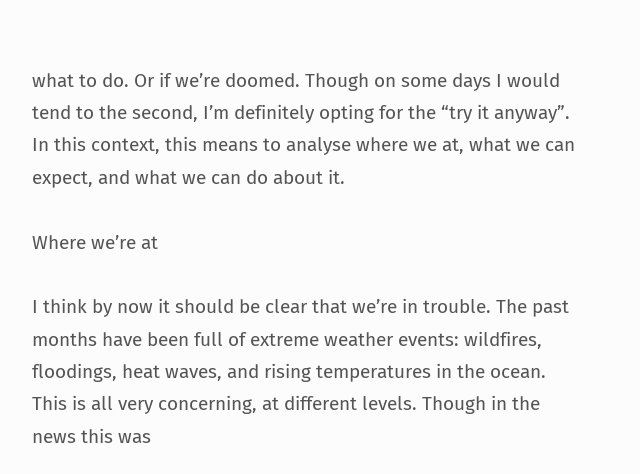what to do. Or if we’re doomed. Though on some days I would tend to the second, I’m definitely opting for the “try it anyway”. In this context, this means to analyse where we at, what we can expect, and what we can do about it.

Where we’re at

I think by now it should be clear that we’re in trouble. The past months have been full of extreme weather events: wildfires, floodings, heat waves, and rising temperatures in the ocean. This is all very concerning, at different levels. Though in the news this was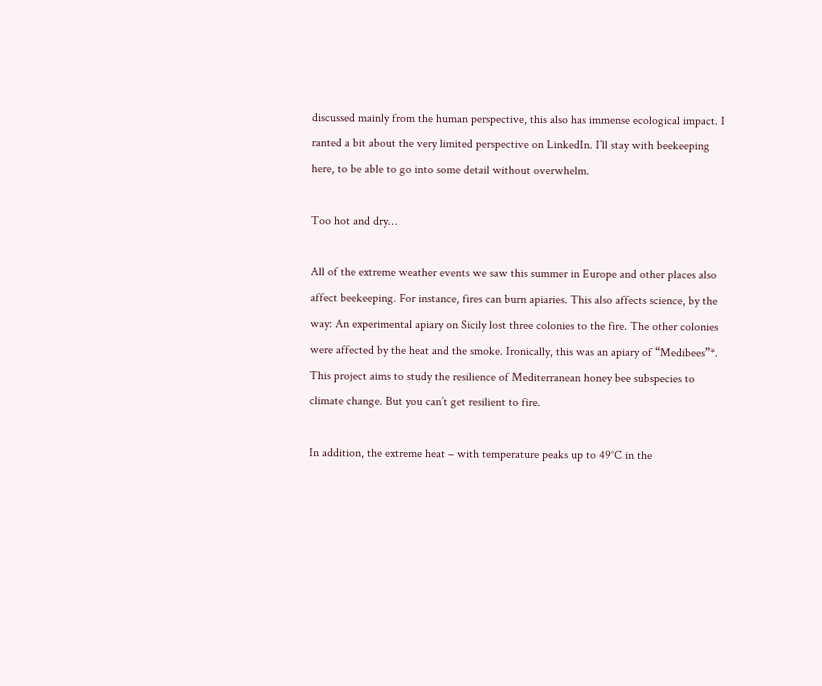discussed mainly from the human perspective, this also has immense ecological impact. I ranted a bit about the very limited perspective on LinkedIn. I’ll stay with beekeeping here, to be able to go into some detail without overwhelm.

Too hot and dry…

All of the extreme weather events we saw this summer in Europe and other places also affect beekeeping. For instance, fires can burn apiaries. This also affects science, by the way: An experimental apiary on Sicily lost three colonies to the fire. The other colonies were affected by the heat and the smoke. Ironically, this was an apiary of “Medibees”*. This project aims to study the resilience of Mediterranean honey bee subspecies to climate change. But you can’t get resilient to fire.

In addition, the extreme heat – with temperature peaks up to 49°C in the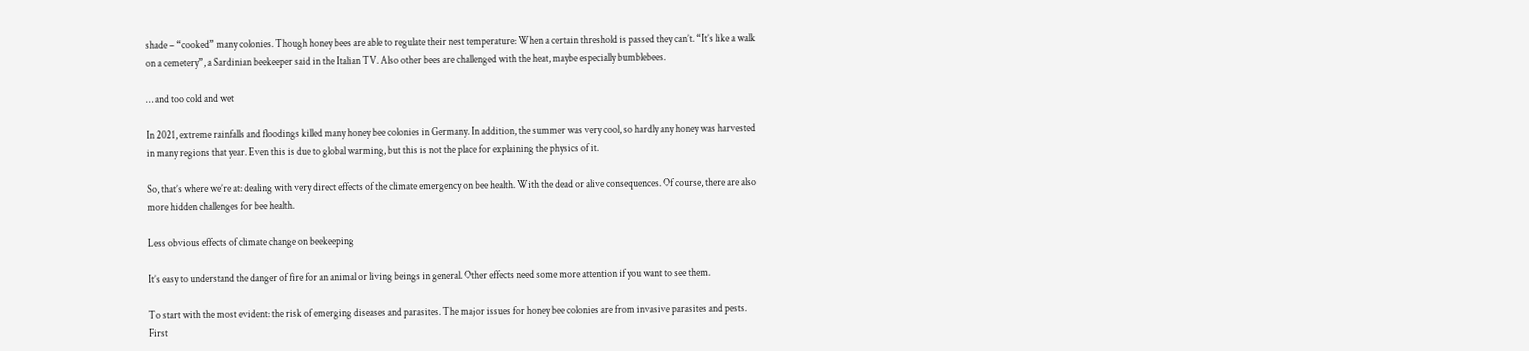shade – “cooked” many colonies. Though honey bees are able to regulate their nest temperature: When a certain threshold is passed they can’t. “It’s like a walk on a cemetery”, a Sardinian beekeeper said in the Italian TV. Also other bees are challenged with the heat, maybe especially bumblebees.

… and too cold and wet

In 2021, extreme rainfalls and floodings killed many honey bee colonies in Germany. In addition, the summer was very cool, so hardly any honey was harvested in many regions that year. Even this is due to global warming, but this is not the place for explaining the physics of it.

So, that’s where we’re at: dealing with very direct effects of the climate emergency on bee health. With the dead or alive consequences. Of course, there are also more hidden challenges for bee health.

Less obvious effects of climate change on beekeeping

It’s easy to understand the danger of fire for an animal or living beings in general. Other effects need some more attention if you want to see them.

To start with the most evident: the risk of emerging diseases and parasites. The major issues for honey bee colonies are from invasive parasites and pests. First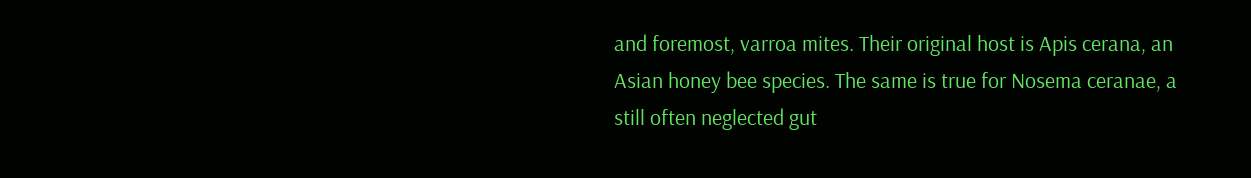and foremost, varroa mites. Their original host is Apis cerana, an Asian honey bee species. The same is true for Nosema ceranae, a still often neglected gut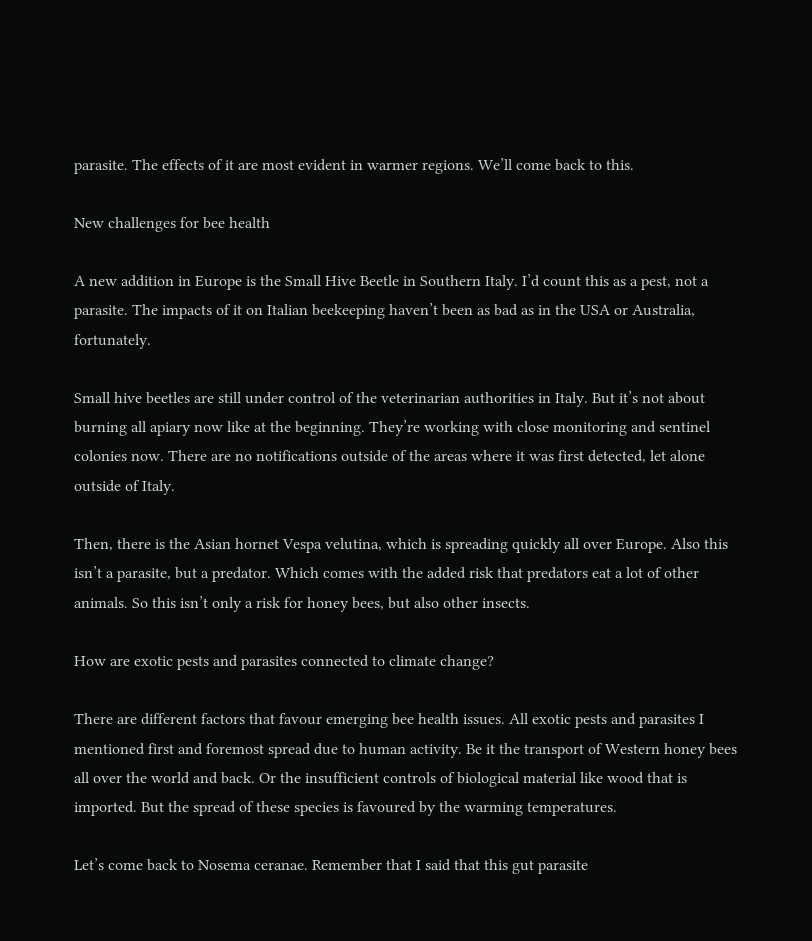parasite. The effects of it are most evident in warmer regions. We’ll come back to this.

New challenges for bee health

A new addition in Europe is the Small Hive Beetle in Southern Italy. I’d count this as a pest, not a parasite. The impacts of it on Italian beekeeping haven’t been as bad as in the USA or Australia, fortunately.

Small hive beetles are still under control of the veterinarian authorities in Italy. But it’s not about burning all apiary now like at the beginning. They’re working with close monitoring and sentinel colonies now. There are no notifications outside of the areas where it was first detected, let alone outside of Italy.

Then, there is the Asian hornet Vespa velutina, which is spreading quickly all over Europe. Also this isn’t a parasite, but a predator. Which comes with the added risk that predators eat a lot of other animals. So this isn’t only a risk for honey bees, but also other insects.

How are exotic pests and parasites connected to climate change?

There are different factors that favour emerging bee health issues. All exotic pests and parasites I mentioned first and foremost spread due to human activity. Be it the transport of Western honey bees all over the world and back. Or the insufficient controls of biological material like wood that is imported. But the spread of these species is favoured by the warming temperatures.

Let’s come back to Nosema ceranae. Remember that I said that this gut parasite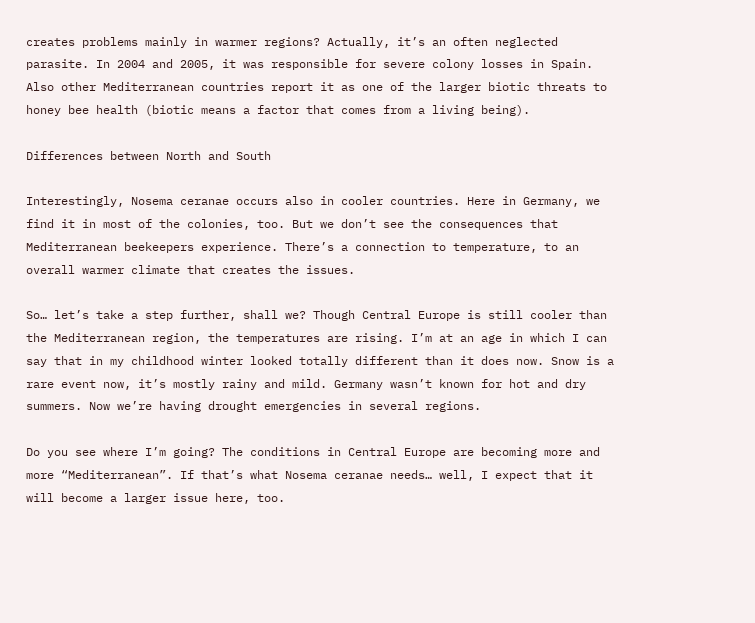creates problems mainly in warmer regions? Actually, it’s an often neglected parasite. In 2004 and 2005, it was responsible for severe colony losses in Spain. Also other Mediterranean countries report it as one of the larger biotic threats to honey bee health (biotic means a factor that comes from a living being).

Differences between North and South

Interestingly, Nosema ceranae occurs also in cooler countries. Here in Germany, we find it in most of the colonies, too. But we don’t see the consequences that Mediterranean beekeepers experience. There’s a connection to temperature, to an overall warmer climate that creates the issues.

So… let’s take a step further, shall we? Though Central Europe is still cooler than the Mediterranean region, the temperatures are rising. I’m at an age in which I can say that in my childhood winter looked totally different than it does now. Snow is a rare event now, it’s mostly rainy and mild. Germany wasn’t known for hot and dry summers. Now we’re having drought emergencies in several regions.

Do you see where I’m going? The conditions in Central Europe are becoming more and more “Mediterranean”. If that’s what Nosema ceranae needs… well, I expect that it will become a larger issue here, too.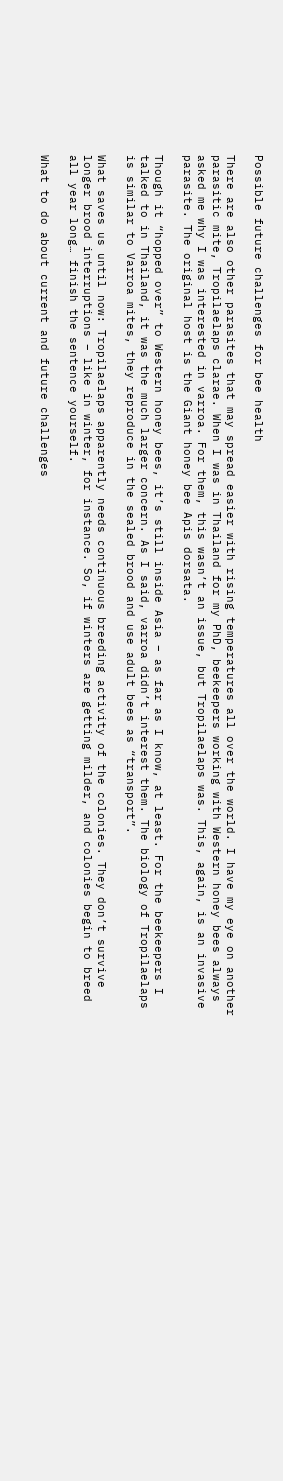Possible future challenges for bee health

There are also other parasites that may spread easier with rising temperatures all over the world. I have my eye on another parasitic mite, Tropilaelaps clarae. When I was in Thailand for my PhD, beekeepers working with Western honey bees always asked me why I was interested in varroa. For them, this wasn’t an issue, but Tropilaelaps was. This, again, is an invasive parasite. The original host is the Giant honey bee Apis dorsata.

Though it “hopped over” to Western honey bees, it’s still inside Asia – as far as I know, at least. For the beekeepers I talked to in Thailand, it was the much larger concern. As I said, varroa didn’t interest them. The biology of Tropilaelaps is similar to Varroa mites, they reproduce in the sealed brood and use adult bees as “transport”.

What saves us until now: Tropilaelaps apparently needs continuous breeding activity of the colonies. They don’t survive longer brood interruptions – like in winter, for instance. So, if winters are getting milder, and colonies begin to breed all year long… finish the sentence yourself.

What to do about current and future challenges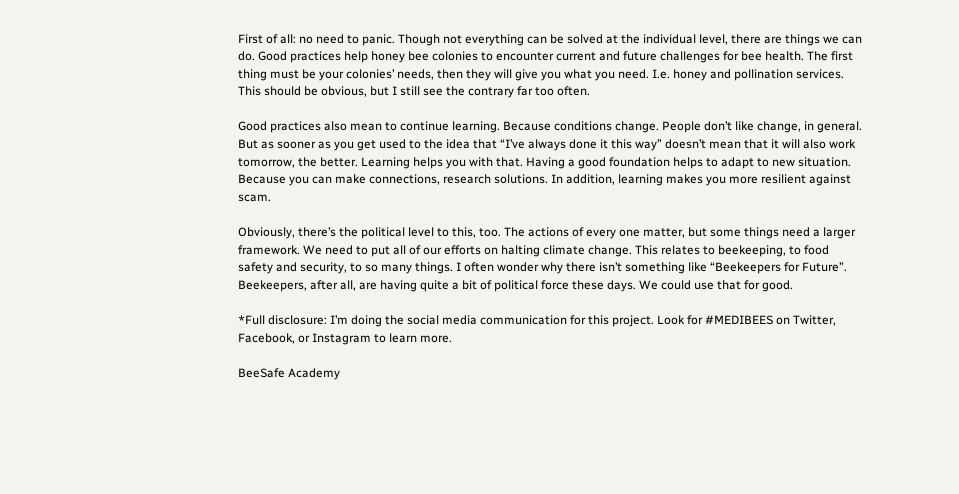First of all: no need to panic. Though not everything can be solved at the individual level, there are things we can do. Good practices help honey bee colonies to encounter current and future challenges for bee health. The first thing must be your colonies’ needs, then they will give you what you need. I.e. honey and pollination services. This should be obvious, but I still see the contrary far too often.

Good practices also mean to continue learning. Because conditions change. People don’t like change, in general. But as sooner as you get used to the idea that “I’ve always done it this way” doesn’t mean that it will also work tomorrow, the better. Learning helps you with that. Having a good foundation helps to adapt to new situation. Because you can make connections, research solutions. In addition, learning makes you more resilient against scam.

Obviously, there’s the political level to this, too. The actions of every one matter, but some things need a larger framework. We need to put all of our efforts on halting climate change. This relates to beekeeping, to food safety and security, to so many things. I often wonder why there isn’t something like “Beekeepers for Future”. Beekeepers, after all, are having quite a bit of political force these days. We could use that for good.

*Full disclosure: I’m doing the social media communication for this project. Look for #MEDIBEES on Twitter, Facebook, or Instagram to learn more.

BeeSafe Academy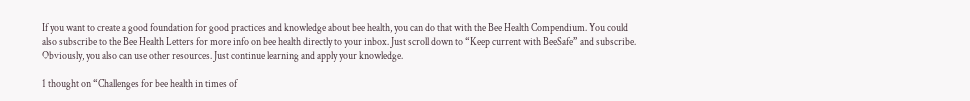If you want to create a good foundation for good practices and knowledge about bee health, you can do that with the Bee Health Compendium. You could also subscribe to the Bee Health Letters for more info on bee health directly to your inbox. Just scroll down to “Keep current with BeeSafe” and subscribe. Obviously, you also can use other resources. Just continue learning and apply your knowledge.

1 thought on “Challenges for bee health in times of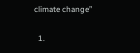climate change”

  1.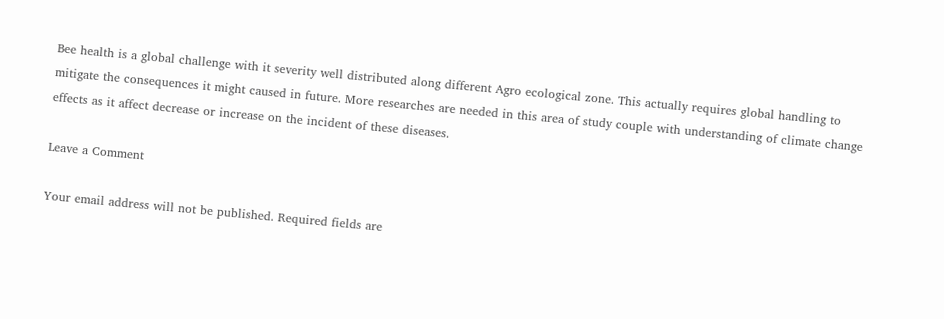Bee health is a global challenge with it severity well distributed along different Agro ecological zone. This actually requires global handling to mitigate the consequences it might caused in future. More researches are needed in this area of study couple with understanding of climate change effects as it affect decrease or increase on the incident of these diseases.

Leave a Comment

Your email address will not be published. Required fields are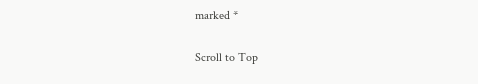marked *

Scroll to Top